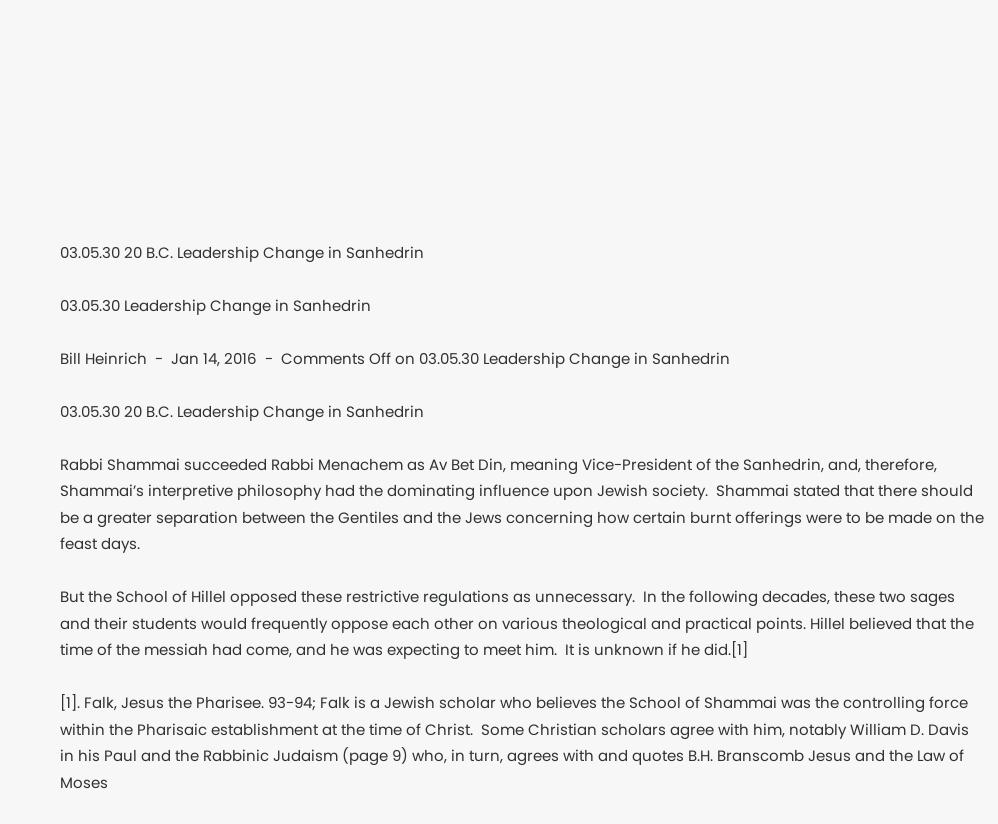03.05.30 20 B.C. Leadership Change in Sanhedrin

03.05.30 Leadership Change in Sanhedrin

Bill Heinrich  -  Jan 14, 2016  -  Comments Off on 03.05.30 Leadership Change in Sanhedrin

03.05.30 20 B.C. Leadership Change in Sanhedrin

Rabbi Shammai succeeded Rabbi Menachem as Av Bet Din, meaning Vice-President of the Sanhedrin, and, therefore, Shammai’s interpretive philosophy had the dominating influence upon Jewish society.  Shammai stated that there should be a greater separation between the Gentiles and the Jews concerning how certain burnt offerings were to be made on the feast days.

But the School of Hillel opposed these restrictive regulations as unnecessary.  In the following decades, these two sages and their students would frequently oppose each other on various theological and practical points. Hillel believed that the time of the messiah had come, and he was expecting to meet him.  It is unknown if he did.[1]

[1]. Falk, Jesus the Pharisee. 93-94; Falk is a Jewish scholar who believes the School of Shammai was the controlling force within the Pharisaic establishment at the time of Christ.  Some Christian scholars agree with him, notably William D. Davis in his Paul and the Rabbinic Judaism (page 9) who, in turn, agrees with and quotes B.H. Branscomb Jesus and the Law of Moses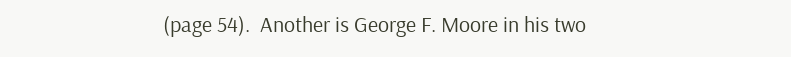(page 54).  Another is George F. Moore in his two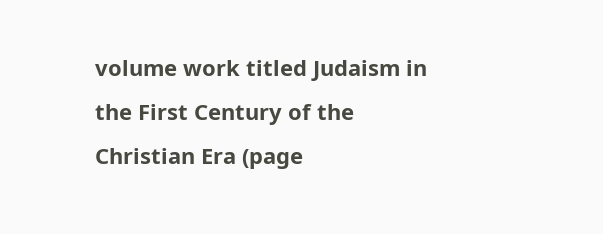volume work titled Judaism in the First Century of the Christian Era (page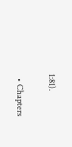1:81).

  • Chapters